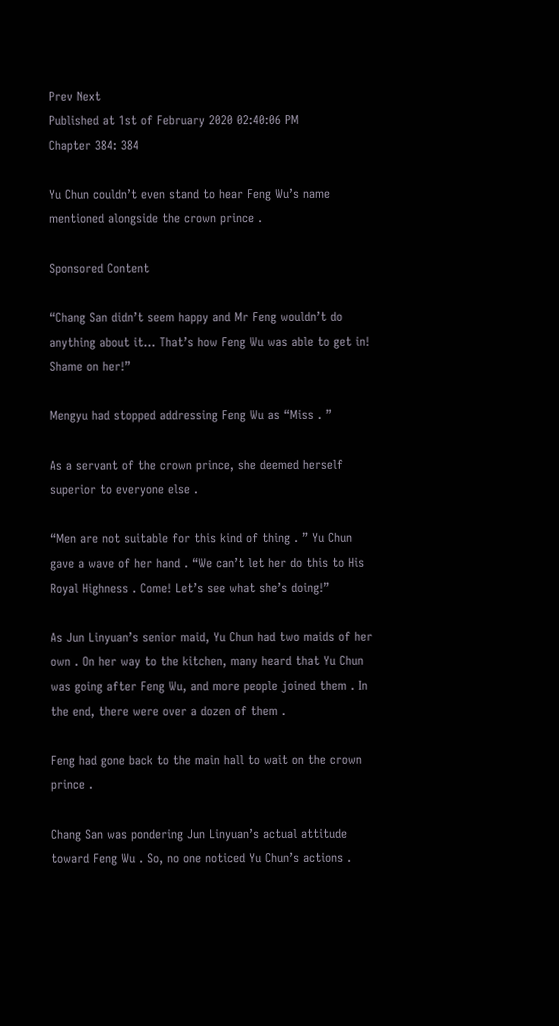Prev Next
Published at 1st of February 2020 02:40:06 PM
Chapter 384: 384

Yu Chun couldn’t even stand to hear Feng Wu’s name mentioned alongside the crown prince .

Sponsored Content

“Chang San didn’t seem happy and Mr Feng wouldn’t do anything about it… That’s how Feng Wu was able to get in! Shame on her!”

Mengyu had stopped addressing Feng Wu as “Miss . ”

As a servant of the crown prince, she deemed herself superior to everyone else .

“Men are not suitable for this kind of thing . ” Yu Chun gave a wave of her hand . “We can’t let her do this to His Royal Highness . Come! Let’s see what she’s doing!”

As Jun Linyuan’s senior maid, Yu Chun had two maids of her own . On her way to the kitchen, many heard that Yu Chun was going after Feng Wu, and more people joined them . In the end, there were over a dozen of them .

Feng had gone back to the main hall to wait on the crown prince .

Chang San was pondering Jun Linyuan’s actual attitude toward Feng Wu . So, no one noticed Yu Chun’s actions .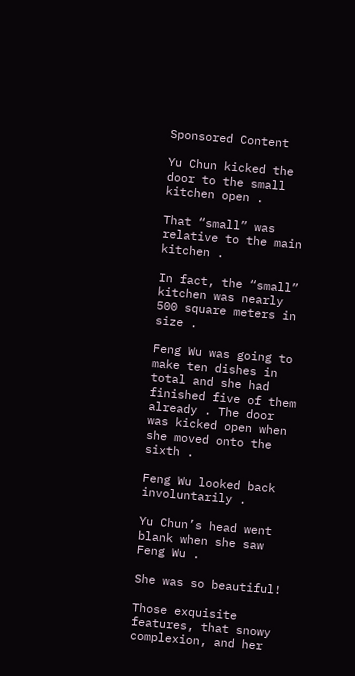Sponsored Content

Yu Chun kicked the door to the small kitchen open .

That “small” was relative to the main kitchen .

In fact, the “small” kitchen was nearly 500 square meters in size .

Feng Wu was going to make ten dishes in total and she had finished five of them already . The door was kicked open when she moved onto the sixth .

Feng Wu looked back involuntarily .

Yu Chun’s head went blank when she saw Feng Wu .

She was so beautiful!

Those exquisite features, that snowy complexion, and her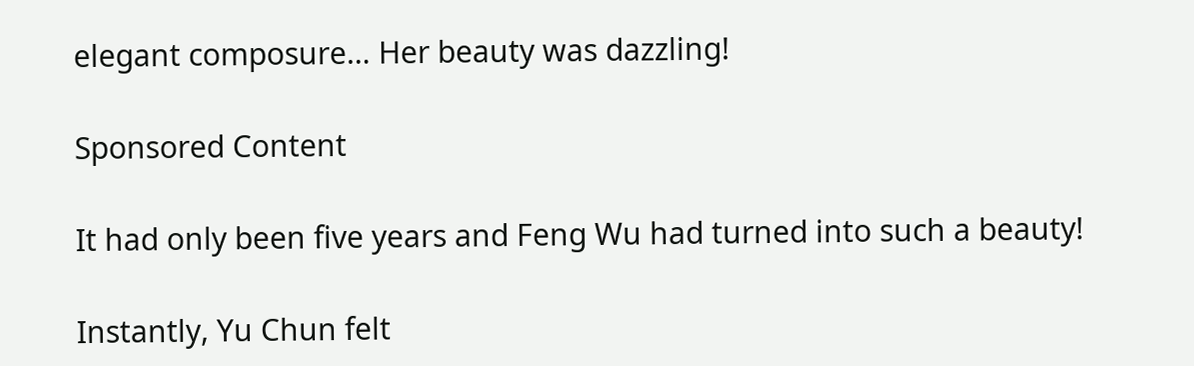elegant composure… Her beauty was dazzling!

Sponsored Content

It had only been five years and Feng Wu had turned into such a beauty!

Instantly, Yu Chun felt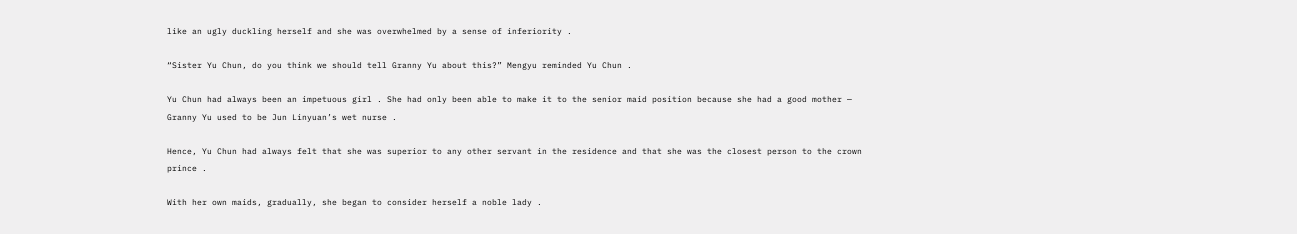like an ugly duckling herself and she was overwhelmed by a sense of inferiority .

“Sister Yu Chun, do you think we should tell Granny Yu about this?” Mengyu reminded Yu Chun .

Yu Chun had always been an impetuous girl . She had only been able to make it to the senior maid position because she had a good mother — Granny Yu used to be Jun Linyuan’s wet nurse .

Hence, Yu Chun had always felt that she was superior to any other servant in the residence and that she was the closest person to the crown prince .

With her own maids, gradually, she began to consider herself a noble lady .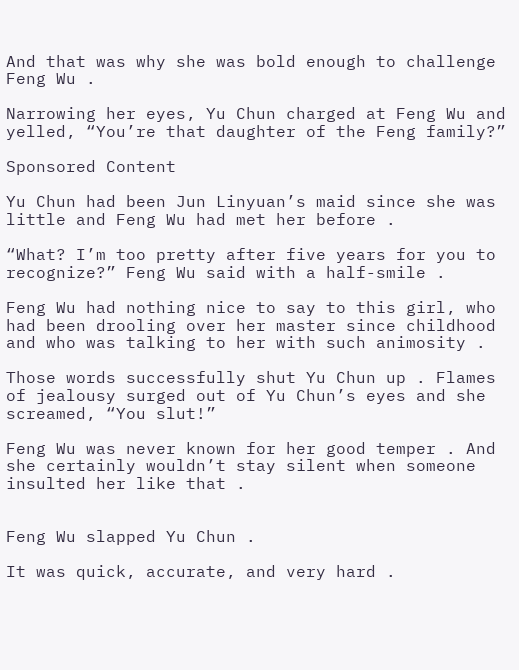And that was why she was bold enough to challenge Feng Wu .

Narrowing her eyes, Yu Chun charged at Feng Wu and yelled, “You’re that daughter of the Feng family?”

Sponsored Content

Yu Chun had been Jun Linyuan’s maid since she was little and Feng Wu had met her before .

“What? I’m too pretty after five years for you to recognize?” Feng Wu said with a half-smile .

Feng Wu had nothing nice to say to this girl, who had been drooling over her master since childhood and who was talking to her with such animosity .

Those words successfully shut Yu Chun up . Flames of jealousy surged out of Yu Chun’s eyes and she screamed, “You slut!”

Feng Wu was never known for her good temper . And she certainly wouldn’t stay silent when someone insulted her like that .


Feng Wu slapped Yu Chun .

It was quick, accurate, and very hard .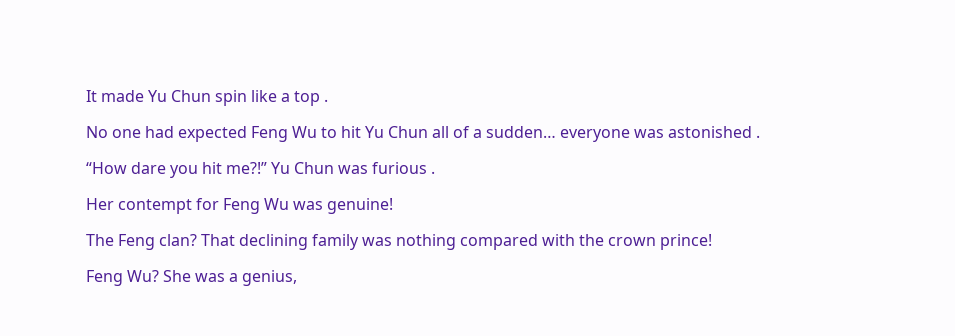It made Yu Chun spin like a top .

No one had expected Feng Wu to hit Yu Chun all of a sudden… everyone was astonished .

“How dare you hit me?!” Yu Chun was furious .

Her contempt for Feng Wu was genuine!

The Feng clan? That declining family was nothing compared with the crown prince!

Feng Wu? She was a genius,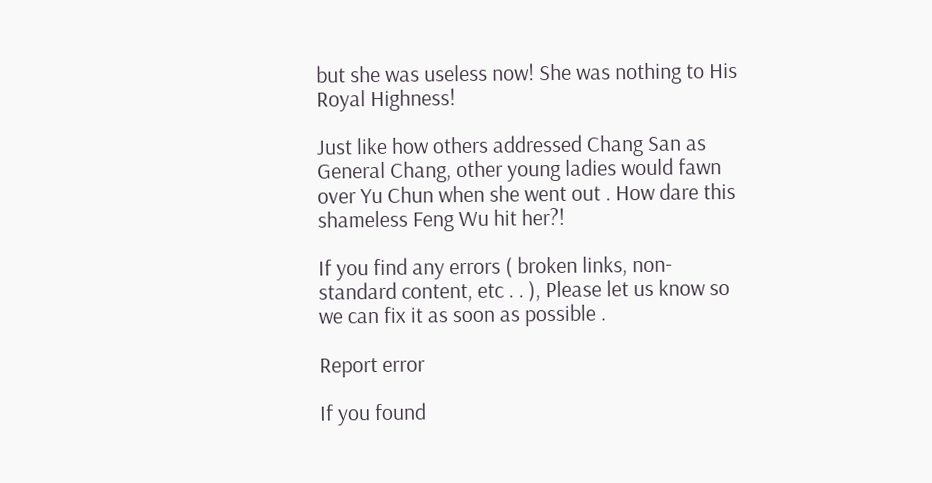but she was useless now! She was nothing to His Royal Highness!

Just like how others addressed Chang San as General Chang, other young ladies would fawn over Yu Chun when she went out . How dare this shameless Feng Wu hit her?!

If you find any errors ( broken links, non-standard content, etc . . ), Please let us know so we can fix it as soon as possible .

Report error

If you found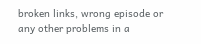broken links, wrong episode or any other problems in a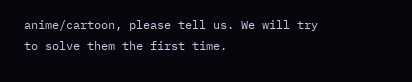anime/cartoon, please tell us. We will try to solve them the first time.